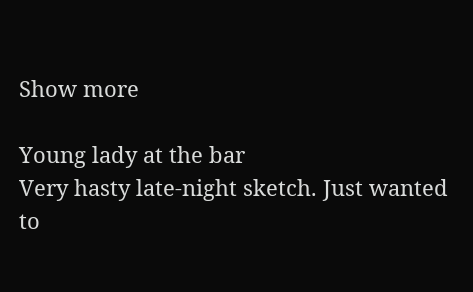Show more

Young lady at the bar
Very hasty late-night sketch. Just wanted to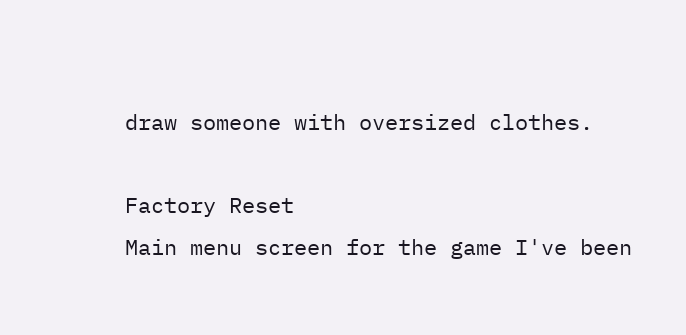draw someone with oversized clothes.

Factory Reset
Main menu screen for the game I've been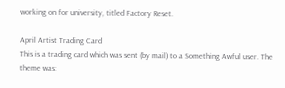working on for university, titled Factory Reset.

April Artist Trading Card
This is a trading card which was sent (by mail) to a Something Awful user. The theme was: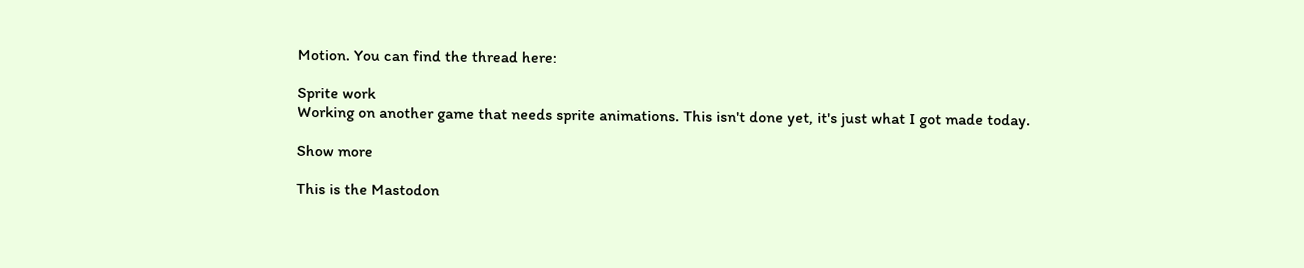Motion. You can find the thread here:

Sprite work
Working on another game that needs sprite animations. This isn't done yet, it's just what I got made today.

Show more

This is the Mastodon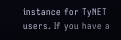instance for TyNET users. If you have a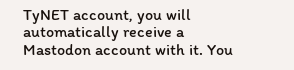TyNET account, you will automatically receive a Mastodon account with it. You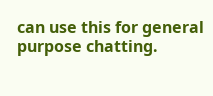can use this for general purpose chatting.